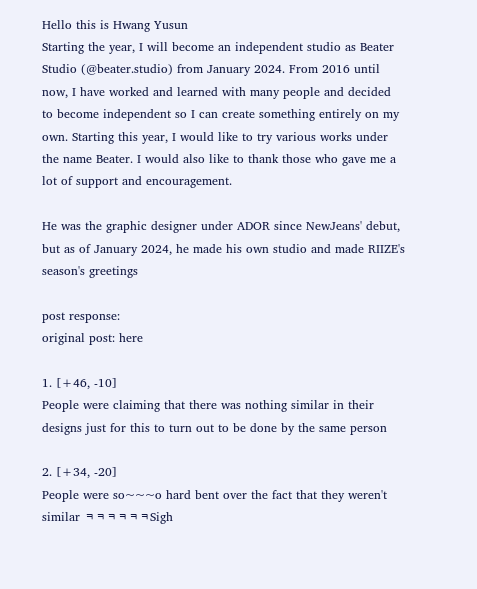Hello this is Hwang Yusun
Starting the year, I will become an independent studio as Beater Studio (@beater.studio) from January 2024. From 2016 until now, I have worked and learned with many people and decided to become independent so I can create something entirely on my own. Starting this year, I would like to try various works under the name Beater. I would also like to thank those who gave me a lot of support and encouragement.

He was the graphic designer under ADOR since NewJeans' debut, but as of January 2024, he made his own studio and made RIIZE's season's greetings

post response:
original post: here

1. [+46, -10]
People were claiming that there was nothing similar in their designs just for this to turn out to be done by the same person

2. [+34, -20]
People were so~~~o hard bent over the fact that they weren't similar ㅋㅋㅋㅋㅋㅋSigh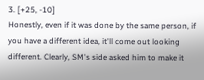3. [+25, -10]
Honestly, even if it was done by the same person, if you have a different idea, it'll come out looking different. Clearly, SM's side asked him to make it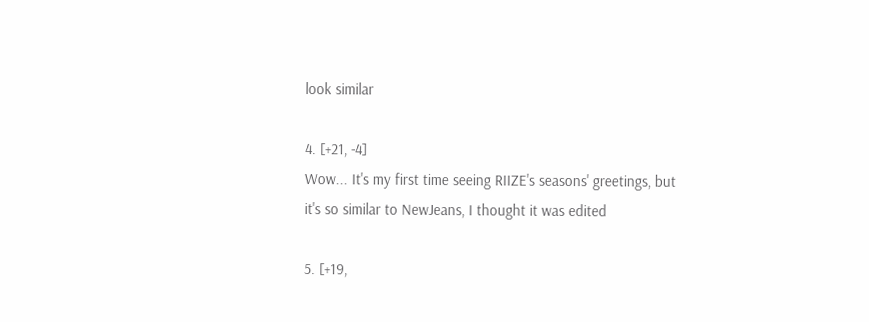look similar

4. [+21, -4]
Wow... It's my first time seeing RIIZE's seasons' greetings, but it's so similar to NewJeans, I thought it was edited

5. [+19,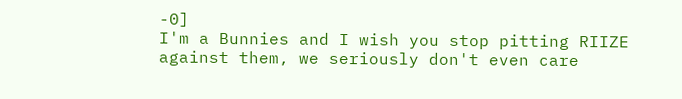-0]
I'm a Bunnies and I wish you stop pitting RIIZE against them, we seriously don't even care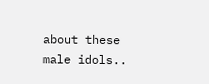about these male idols..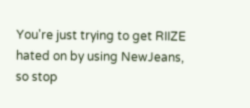You're just trying to get RIIZE hated on by using NewJeans, so stop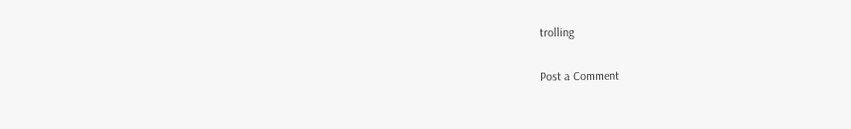trolling

Post a Comment